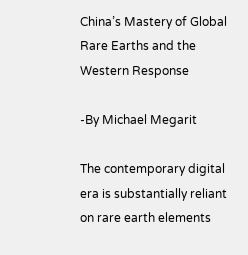China’s Mastery of Global Rare Earths and the Western Response

-By Michael Megarit

The contemporary digital era is substantially reliant on rare earth elements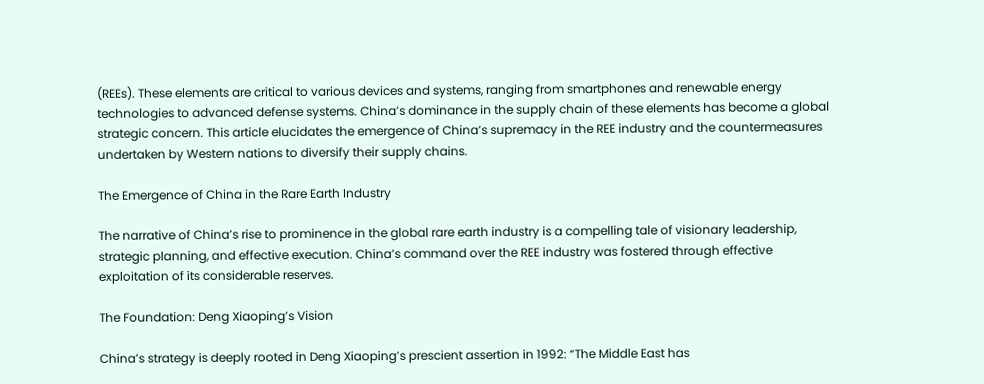(REEs). These elements are critical to various devices and systems, ranging from smartphones and renewable energy technologies to advanced defense systems. China’s dominance in the supply chain of these elements has become a global strategic concern. This article elucidates the emergence of China’s supremacy in the REE industry and the countermeasures undertaken by Western nations to diversify their supply chains.

The Emergence of China in the Rare Earth Industry

The narrative of China’s rise to prominence in the global rare earth industry is a compelling tale of visionary leadership, strategic planning, and effective execution. China’s command over the REE industry was fostered through effective exploitation of its considerable reserves.

The Foundation: Deng Xiaoping’s Vision

China’s strategy is deeply rooted in Deng Xiaoping’s prescient assertion in 1992: “The Middle East has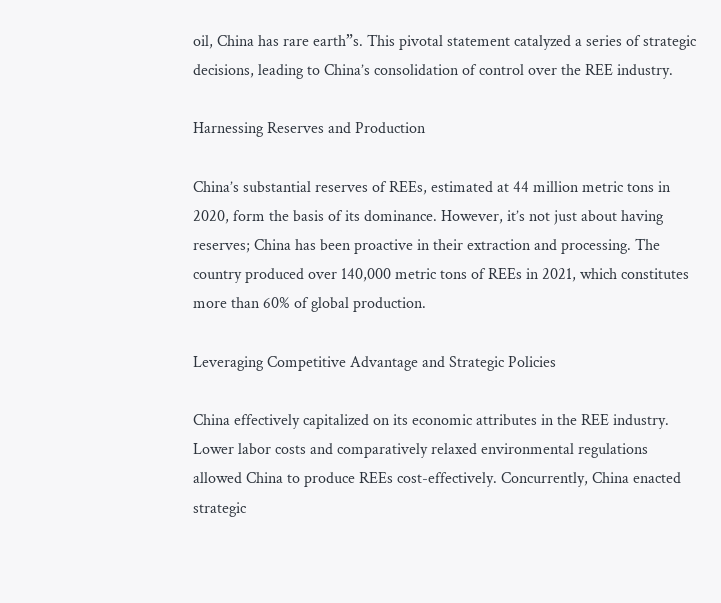oil, China has rare earth”s. This pivotal statement catalyzed a series of strategic decisions, leading to China’s consolidation of control over the REE industry.

Harnessing Reserves and Production

China’s substantial reserves of REEs, estimated at 44 million metric tons in 2020, form the basis of its dominance. However, it’s not just about having reserves; China has been proactive in their extraction and processing. The country produced over 140,000 metric tons of REEs in 2021, which constitutes more than 60% of global production.

Leveraging Competitive Advantage and Strategic Policies

China effectively capitalized on its economic attributes in the REE industry. Lower labor costs and comparatively relaxed environmental regulations allowed China to produce REEs cost-effectively. Concurrently, China enacted strategic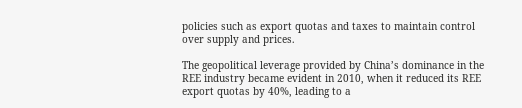policies such as export quotas and taxes to maintain control over supply and prices.

The geopolitical leverage provided by China’s dominance in the REE industry became evident in 2010, when it reduced its REE export quotas by 40%, leading to a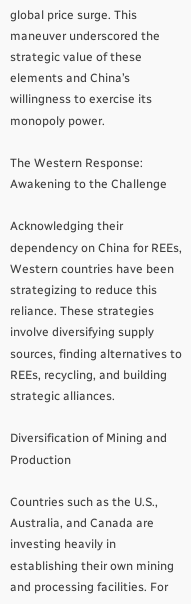global price surge. This maneuver underscored the strategic value of these elements and China’s willingness to exercise its monopoly power.

The Western Response: Awakening to the Challenge

Acknowledging their dependency on China for REEs, Western countries have been strategizing to reduce this reliance. These strategies involve diversifying supply sources, finding alternatives to REEs, recycling, and building strategic alliances.

Diversification of Mining and Production

Countries such as the U.S., Australia, and Canada are investing heavily in establishing their own mining and processing facilities. For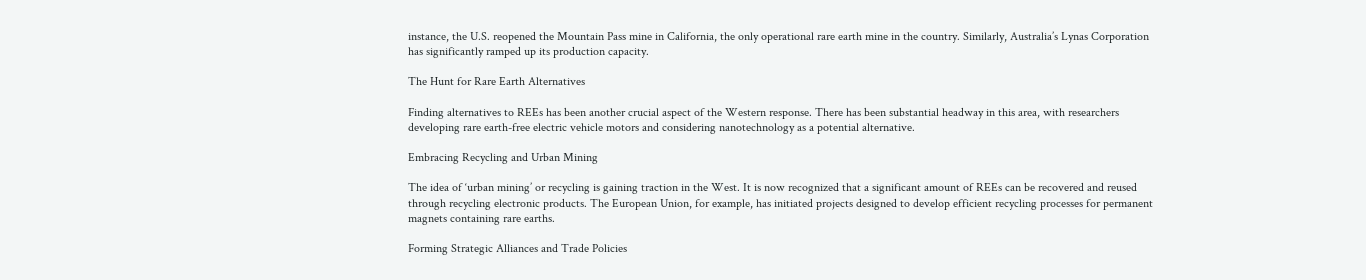instance, the U.S. reopened the Mountain Pass mine in California, the only operational rare earth mine in the country. Similarly, Australia’s Lynas Corporation has significantly ramped up its production capacity.

The Hunt for Rare Earth Alternatives

Finding alternatives to REEs has been another crucial aspect of the Western response. There has been substantial headway in this area, with researchers developing rare earth-free electric vehicle motors and considering nanotechnology as a potential alternative.

Embracing Recycling and Urban Mining

The idea of ‘urban mining’ or recycling is gaining traction in the West. It is now recognized that a significant amount of REEs can be recovered and reused through recycling electronic products. The European Union, for example, has initiated projects designed to develop efficient recycling processes for permanent magnets containing rare earths.

Forming Strategic Alliances and Trade Policies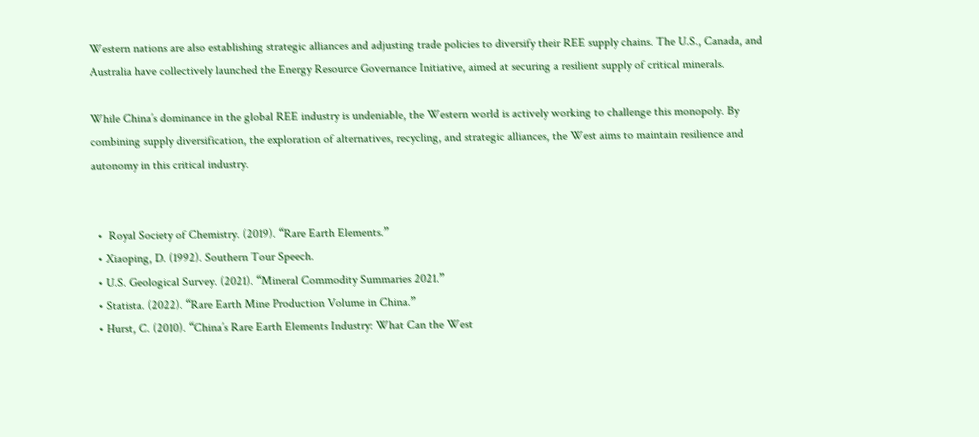Western nations are also establishing strategic alliances and adjusting trade policies to diversify their REE supply chains. The U.S., Canada, and Australia have collectively launched the Energy Resource Governance Initiative, aimed at securing a resilient supply of critical minerals.

While China’s dominance in the global REE industry is undeniable, the Western world is actively working to challenge this monopoly. By combining supply diversification, the exploration of alternatives, recycling, and strategic alliances, the West aims to maintain resilience and autonomy in this critical industry.


  •  Royal Society of Chemistry. (2019). “Rare Earth Elements.”
  • Xiaoping, D. (1992). Southern Tour Speech.
  • U.S. Geological Survey. (2021). “Mineral Commodity Summaries 2021.”
  • Statista. (2022). “Rare Earth Mine Production Volume in China.”
  • Hurst, C. (2010). “China’s Rare Earth Elements Industry: What Can the West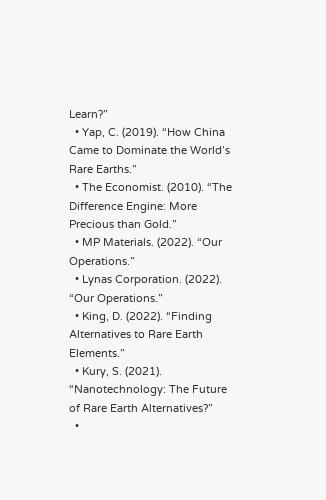Learn?”
  • Yap, C. (2019). “How China Came to Dominate the World’s Rare Earths.”
  • The Economist. (2010). “The Difference Engine: More Precious than Gold.”
  • MP Materials. (2022). “Our Operations.”
  • Lynas Corporation. (2022). “Our Operations.”
  • King, D. (2022). “Finding Alternatives to Rare Earth Elements.”
  • Kury, S. (2021). “Nanotechnology: The Future of Rare Earth Alternatives?”
  •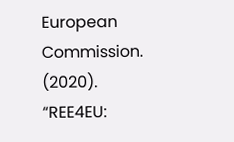European Commission. (2020). “REE4EU: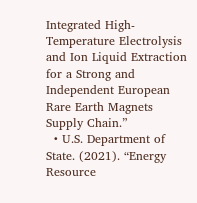Integrated High-Temperature Electrolysis and Ion Liquid Extraction for a Strong and Independent European Rare Earth Magnets Supply Chain.”
  • U.S. Department of State. (2021). “Energy Resource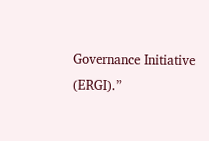Governance Initiative (ERGI).”